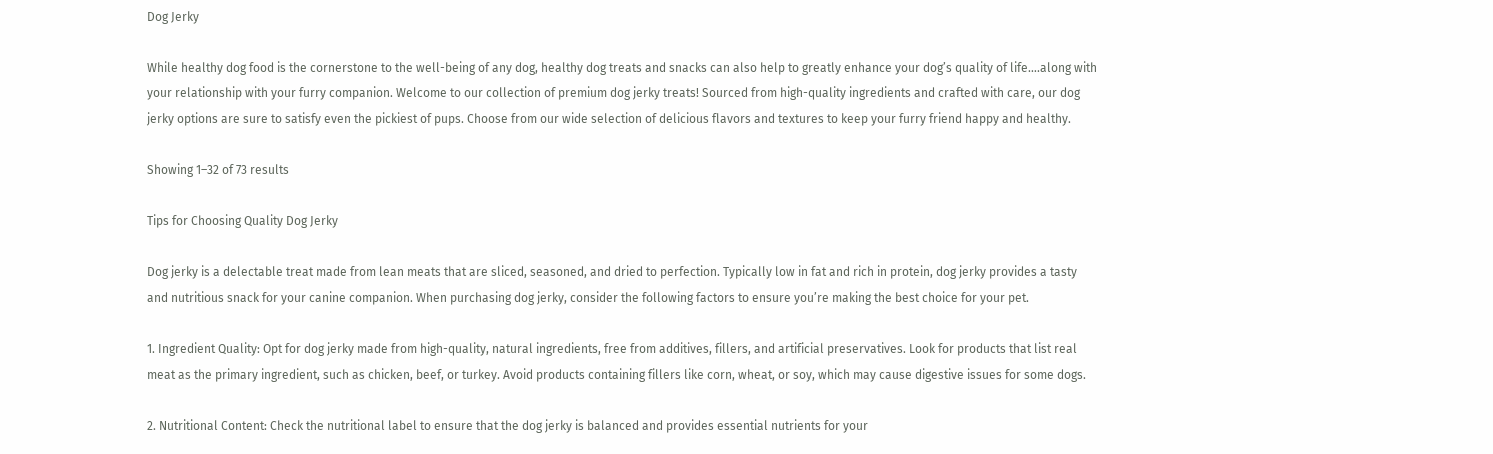Dog Jerky

While healthy dog food is the cornerstone to the well-being of any dog, healthy dog treats and snacks can also help to greatly enhance your dog’s quality of life….along with your relationship with your furry companion. Welcome to our collection of premium dog jerky treats! Sourced from high-quality ingredients and crafted with care, our dog jerky options are sure to satisfy even the pickiest of pups. Choose from our wide selection of delicious flavors and textures to keep your furry friend happy and healthy.

Showing 1–32 of 73 results

Tips for Choosing Quality Dog Jerky

Dog jerky is a delectable treat made from lean meats that are sliced, seasoned, and dried to perfection. Typically low in fat and rich in protein, dog jerky provides a tasty and nutritious snack for your canine companion. When purchasing dog jerky, consider the following factors to ensure you’re making the best choice for your pet.

1. Ingredient Quality: Opt for dog jerky made from high-quality, natural ingredients, free from additives, fillers, and artificial preservatives. Look for products that list real meat as the primary ingredient, such as chicken, beef, or turkey. Avoid products containing fillers like corn, wheat, or soy, which may cause digestive issues for some dogs.

2. Nutritional Content: Check the nutritional label to ensure that the dog jerky is balanced and provides essential nutrients for your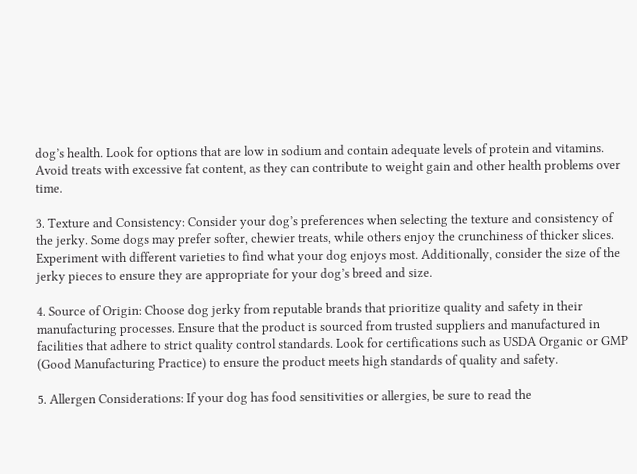dog’s health. Look for options that are low in sodium and contain adequate levels of protein and vitamins. Avoid treats with excessive fat content, as they can contribute to weight gain and other health problems over time.

3. Texture and Consistency: Consider your dog’s preferences when selecting the texture and consistency of the jerky. Some dogs may prefer softer, chewier treats, while others enjoy the crunchiness of thicker slices. Experiment with different varieties to find what your dog enjoys most. Additionally, consider the size of the jerky pieces to ensure they are appropriate for your dog’s breed and size.

4. Source of Origin: Choose dog jerky from reputable brands that prioritize quality and safety in their manufacturing processes. Ensure that the product is sourced from trusted suppliers and manufactured in facilities that adhere to strict quality control standards. Look for certifications such as USDA Organic or GMP (Good Manufacturing Practice) to ensure the product meets high standards of quality and safety.

5. Allergen Considerations: If your dog has food sensitivities or allergies, be sure to read the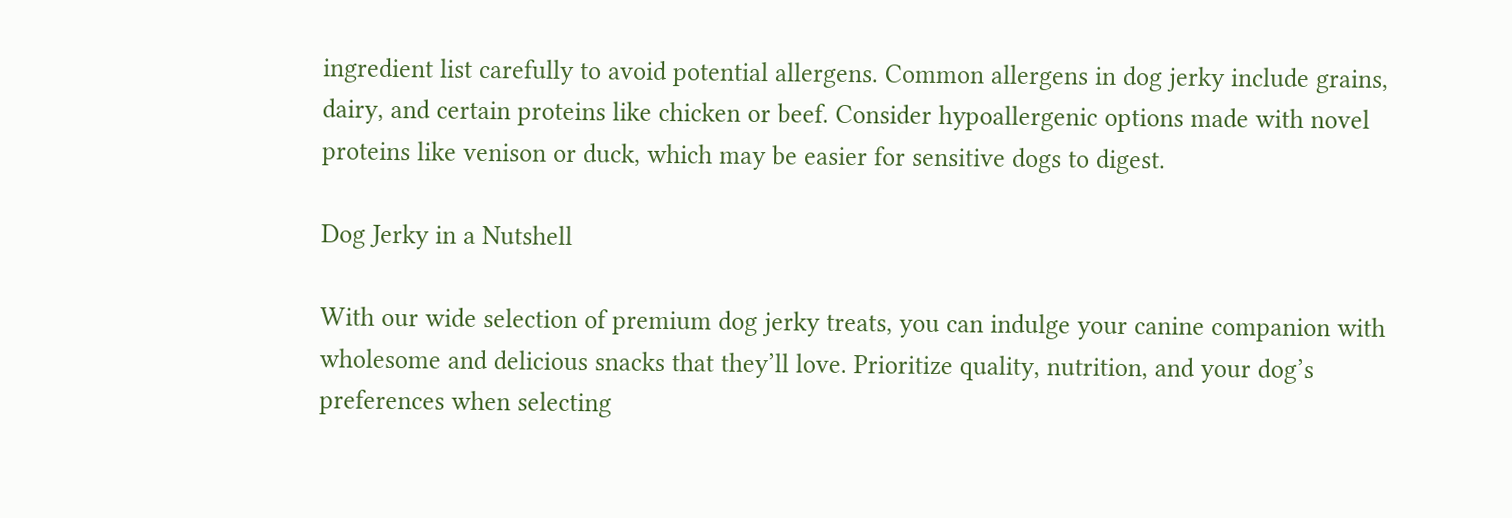ingredient list carefully to avoid potential allergens. Common allergens in dog jerky include grains, dairy, and certain proteins like chicken or beef. Consider hypoallergenic options made with novel proteins like venison or duck, which may be easier for sensitive dogs to digest.

Dog Jerky in a Nutshell

With our wide selection of premium dog jerky treats, you can indulge your canine companion with wholesome and delicious snacks that they’ll love. Prioritize quality, nutrition, and your dog’s preferences when selecting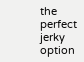the perfect jerky option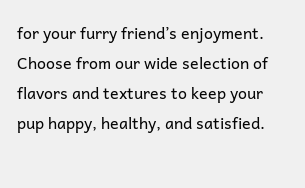for your furry friend’s enjoyment. Choose from our wide selection of flavors and textures to keep your pup happy, healthy, and satisfied.